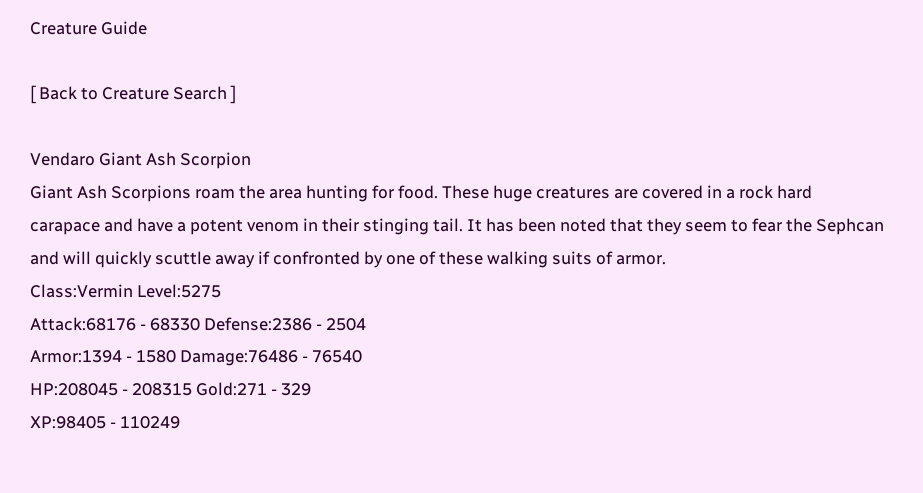Creature Guide

[ Back to Creature Search ]

Vendaro Giant Ash Scorpion
Giant Ash Scorpions roam the area hunting for food. These huge creatures are covered in a rock hard carapace and have a potent venom in their stinging tail. It has been noted that they seem to fear the Sephcan and will quickly scuttle away if confronted by one of these walking suits of armor.
Class:Vermin Level:5275
Attack:68176 - 68330 Defense:2386 - 2504
Armor:1394 - 1580 Damage:76486 - 76540
HP:208045 - 208315 Gold:271 - 329
XP:98405 - 110249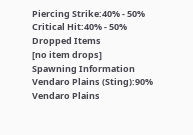Piercing Strike:40% - 50%
Critical Hit:40% - 50%
Dropped Items
[no item drops]
Spawning Information
Vendaro Plains (Sting):90%
Vendaro Plains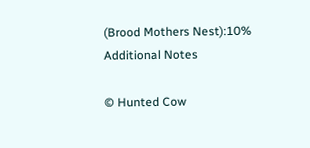(Brood Mothers Nest):10%
Additional Notes

© Hunted Cow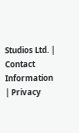Studios Ltd. | Contact Information | Privacy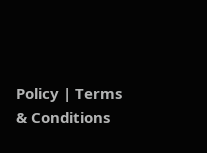Policy | Terms & Conditions